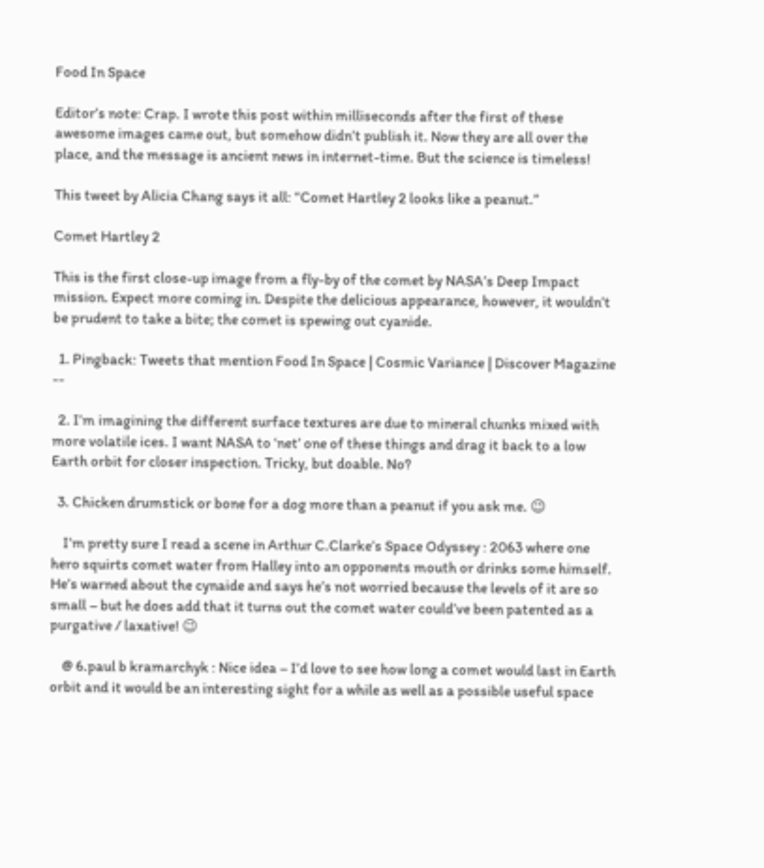Food In Space

Editor’s note: Crap. I wrote this post within milliseconds after the first of these awesome images came out, but somehow didn’t publish it. Now they are all over the place, and the message is ancient news in internet-time. But the science is timeless!

This tweet by Alicia Chang says it all: “Comet Hartley 2 looks like a peanut.”

Comet Hartley 2

This is the first close-up image from a fly-by of the comet by NASA’s Deep Impact mission. Expect more coming in. Despite the delicious appearance, however, it wouldn’t be prudent to take a bite; the comet is spewing out cyanide.

  1. Pingback: Tweets that mention Food In Space | Cosmic Variance | Discover Magazine --

  2. I’m imagining the different surface textures are due to mineral chunks mixed with more volatile ices. I want NASA to ‘net’ one of these things and drag it back to a low Earth orbit for closer inspection. Tricky, but doable. No?

  3. Chicken drumstick or bone for a dog more than a peanut if you ask me. 😉

    I’m pretty sure I read a scene in Arthur C.Clarke’s Space Odyssey : 2063 where one hero squirts comet water from Halley into an opponents mouth or drinks some himself. He’s warned about the cynaide and says he’s not worried because the levels of it are so small – but he does add that it turns out the comet water could’ve been patented as a purgative / laxative! 😉

    @ 6.paul b kramarchyk : Nice idea – I’d love to see how long a comet would last in Earth orbit and it would be an interesting sight for a while as well as a possible useful space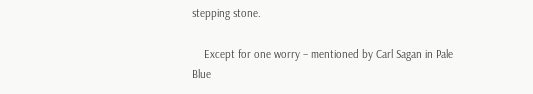stepping stone.

    Except for one worry – mentioned by Carl Sagan in Pale Blue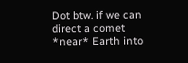Dot btw. if we can direct a comet *near* Earth into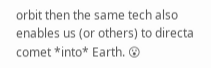orbit then the same tech also enables us (or others) to directa comet *into* Earth. 😮